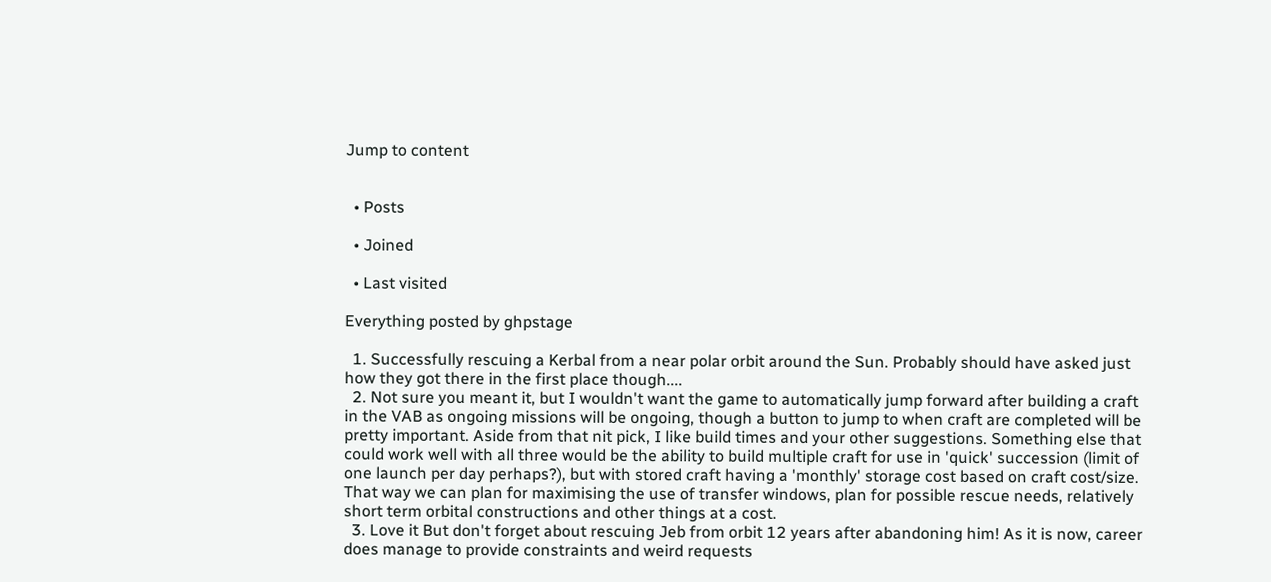Jump to content


  • Posts

  • Joined

  • Last visited

Everything posted by ghpstage

  1. Successfully rescuing a Kerbal from a near polar orbit around the Sun. Probably should have asked just how they got there in the first place though....
  2. Not sure you meant it, but I wouldn't want the game to automatically jump forward after building a craft in the VAB as ongoing missions will be ongoing, though a button to jump to when craft are completed will be pretty important. Aside from that nit pick, I like build times and your other suggestions. Something else that could work well with all three would be the ability to build multiple craft for use in 'quick' succession (limit of one launch per day perhaps?), but with stored craft having a 'monthly' storage cost based on craft cost/size. That way we can plan for maximising the use of transfer windows, plan for possible rescue needs, relatively short term orbital constructions and other things at a cost.
  3. Love it But don't forget about rescuing Jeb from orbit 12 years after abandoning him! As it is now, career does manage to provide constraints and weird requests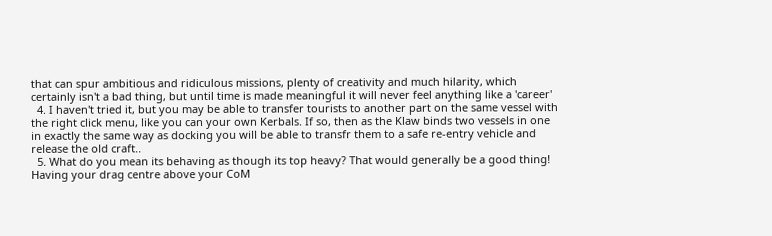that can spur ambitious and ridiculous missions, plenty of creativity and much hilarity, which certainly isn't a bad thing, but until time is made meaningful it will never feel anything like a 'career'
  4. I haven't tried it, but you may be able to transfer tourists to another part on the same vessel with the right click menu, like you can your own Kerbals. If so, then as the Klaw binds two vessels in one in exactly the same way as docking you will be able to transfr them to a safe re-entry vehicle and release the old craft..
  5. What do you mean its behaving as though its top heavy? That would generally be a good thing! Having your drag centre above your CoM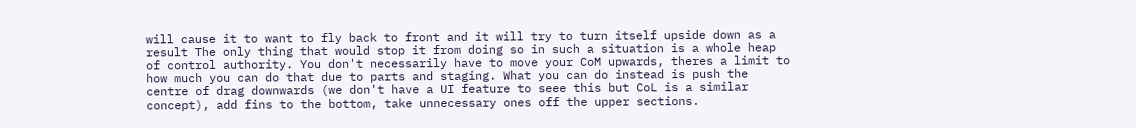will cause it to want to fly back to front and it will try to turn itself upside down as a result The only thing that would stop it from doing so in such a situation is a whole heap of control authority. You don't necessarily have to move your CoM upwards, theres a limit to how much you can do that due to parts and staging. What you can do instead is push the centre of drag downwards (we don't have a UI feature to seee this but CoL is a similar concept), add fins to the bottom, take unnecessary ones off the upper sections.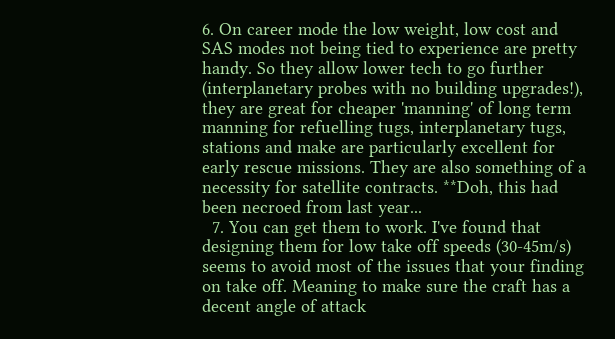6. On career mode the low weight, low cost and SAS modes not being tied to experience are pretty handy. So they allow lower tech to go further (interplanetary probes with no building upgrades!), they are great for cheaper 'manning' of long term manning for refuelling tugs, interplanetary tugs, stations and make are particularly excellent for early rescue missions. They are also something of a necessity for satellite contracts. **Doh, this had been necroed from last year...
  7. You can get them to work. I've found that designing them for low take off speeds (30-45m/s) seems to avoid most of the issues that your finding on take off. Meaning to make sure the craft has a decent angle of attack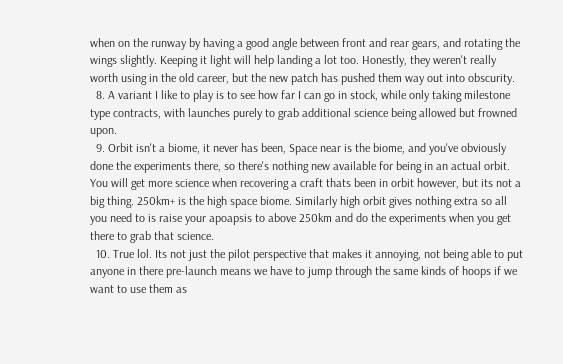when on the runway by having a good angle between front and rear gears, and rotating the wings slightly. Keeping it light will help landing a lot too. Honestly, they weren't really worth using in the old career, but the new patch has pushed them way out into obscurity.
  8. A variant I like to play is to see how far I can go in stock, while only taking milestone type contracts, with launches purely to grab additional science being allowed but frowned upon.
  9. Orbit isn't a biome, it never has been, Space near is the biome, and you've obviously done the experiments there, so there's nothing new available for being in an actual orbit. You will get more science when recovering a craft thats been in orbit however, but its not a big thing. 250km+ is the high space biome. Similarly high orbit gives nothing extra so all you need to is raise your apoapsis to above 250km and do the experiments when you get there to grab that science.
  10. True lol. Its not just the pilot perspective that makes it annoying, not being able to put anyone in there pre-launch means we have to jump through the same kinds of hoops if we want to use them as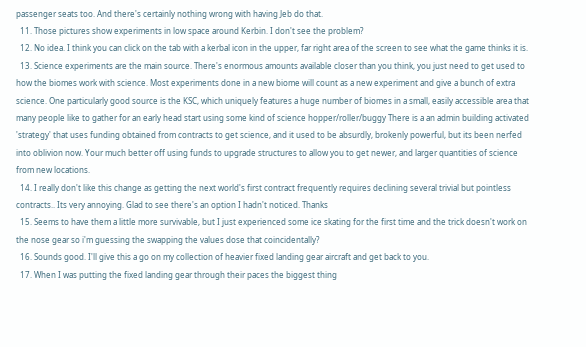passenger seats too. And there's certainly nothing wrong with having Jeb do that.
  11. Those pictures show experiments in low space around Kerbin. I don't see the problem?
  12. No idea. I think you can click on the tab with a kerbal icon in the upper, far right area of the screen to see what the game thinks it is.
  13. Science experiments are the main source. There's enormous amounts available closer than you think, you just need to get used to how the biomes work with science. Most experiments done in a new biome will count as a new experiment and give a bunch of extra science. One particularly good source is the KSC, which uniquely features a huge number of biomes in a small, easily accessible area that many people like to gather for an early head start using some kind of science hopper/roller/buggy There is a an admin building activated 'strategy' that uses funding obtained from contracts to get science, and it used to be absurdly, brokenly powerful, but its been nerfed into oblivion now. Your much better off using funds to upgrade structures to allow you to get newer, and larger quantities of science from new locations.
  14. I really don't like this change as getting the next world's first contract frequently requires declining several trivial but pointless contracts.. Its very annoying. Glad to see there's an option I hadn't noticed. Thanks
  15. Seems to have them a little more survivable, but I just experienced some ice skating for the first time and the trick doesn't work on the nose gear so i'm guessing the swapping the values dose that coincidentally?
  16. Sounds good. I'll give this a go on my collection of heavier fixed landing gear aircraft and get back to you.
  17. When I was putting the fixed landing gear through their paces the biggest thing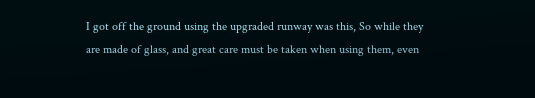I got off the ground using the upgraded runway was this, So while they are made of glass, and great care must be taken when using them, even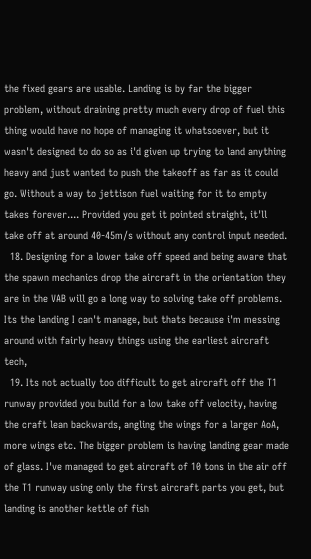the fixed gears are usable. Landing is by far the bigger problem, without draining pretty much every drop of fuel this thing would have no hope of managing it whatsoever, but it wasn't designed to do so as i'd given up trying to land anything heavy and just wanted to push the takeoff as far as it could go. Without a way to jettison fuel waiting for it to empty takes forever.... Provided you get it pointed straight, it'll take off at around 40-45m/s without any control input needed.
  18. Designing for a lower take off speed and being aware that the spawn mechanics drop the aircraft in the orientation they are in the VAB will go a long way to solving take off problems. Its the landing I can't manage, but thats because i'm messing around with fairly heavy things using the earliest aircraft tech,
  19. Its not actually too difficult to get aircraft off the T1 runway provided you build for a low take off velocity, having the craft lean backwards, angling the wings for a larger AoA, more wings etc. The bigger problem is having landing gear made of glass. I've managed to get aircraft of 10 tons in the air off the T1 runway using only the first aircraft parts you get, but landing is another kettle of fish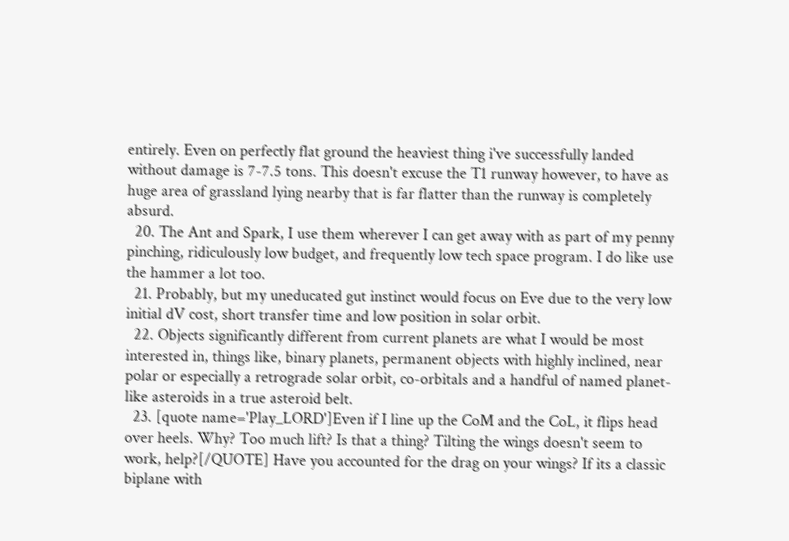entirely. Even on perfectly flat ground the heaviest thing i've successfully landed without damage is 7-7.5 tons. This doesn't excuse the T1 runway however, to have as huge area of grassland lying nearby that is far flatter than the runway is completely absurd.
  20. The Ant and Spark, I use them wherever I can get away with as part of my penny pinching, ridiculously low budget, and frequently low tech space program. I do like use the hammer a lot too.
  21. Probably, but my uneducated gut instinct would focus on Eve due to the very low initial dV cost, short transfer time and low position in solar orbit.
  22. Objects significantly different from current planets are what I would be most interested in, things like, binary planets, permanent objects with highly inclined, near polar or especially a retrograde solar orbit, co-orbitals and a handful of named planet-like asteroids in a true asteroid belt.
  23. [quote name='Play_LORD']Even if I line up the CoM and the CoL, it flips head over heels. Why? Too much lift? Is that a thing? Tilting the wings doesn't seem to work, help?[/QUOTE] Have you accounted for the drag on your wings? If its a classic biplane with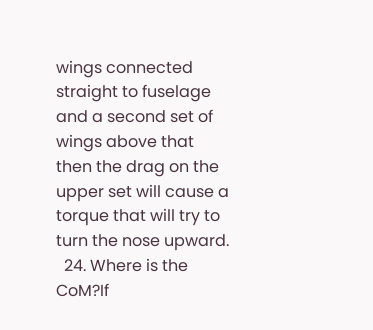wings connected straight to fuselage and a second set of wings above that then the drag on the upper set will cause a torque that will try to turn the nose upward.
  24. Where is the CoM?If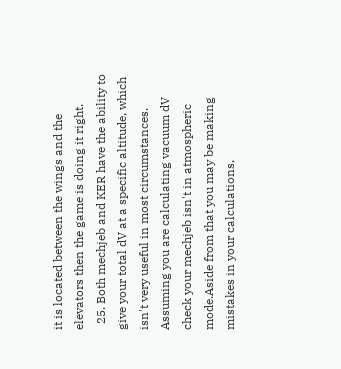it is located between the wings and the elevators then the game is doing it right.
  25. Both mechjeb and KER have the ability to give your total dV at a specific altitude, which isn't very useful in most circumstances. Assuming you are calculating vacuum dV check your mechjeb isn't in atmospheric mode.Aside from that you may be making mistakes in your calculations,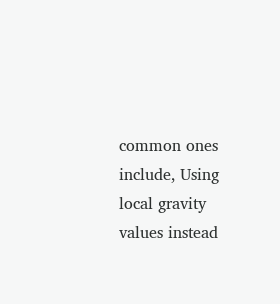common ones include, Using local gravity values instead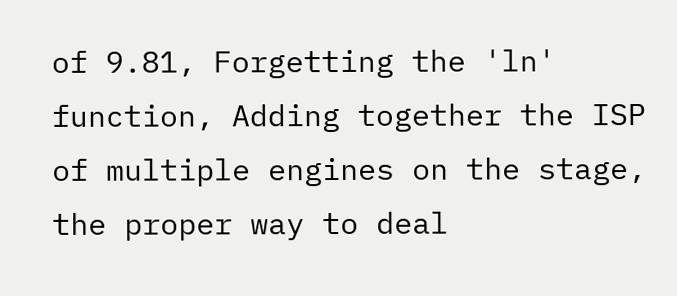of 9.81, Forgetting the 'ln' function, Adding together the ISP of multiple engines on the stage, the proper way to deal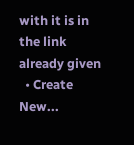with it is in the link already given
  • Create New...